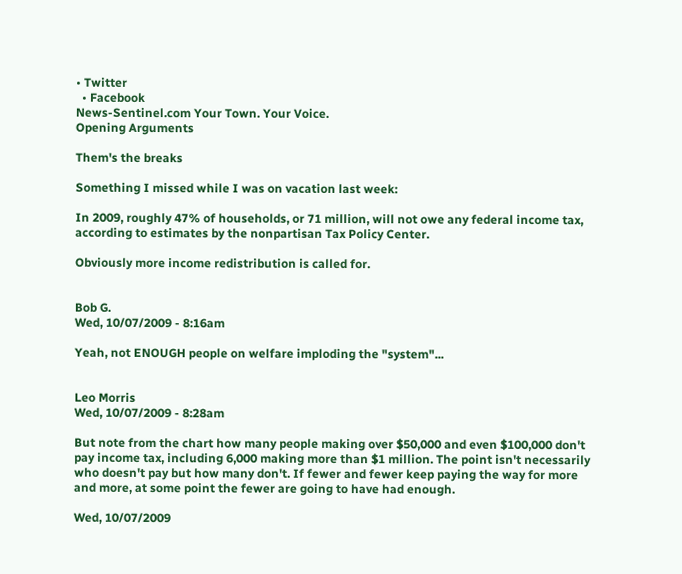• Twitter
  • Facebook
News-Sentinel.com Your Town. Your Voice.
Opening Arguments

Them's the breaks

Something I missed while I was on vacation last week:

In 2009, roughly 47% of households, or 71 million, will not owe any federal income tax, according to estimates by the nonpartisan Tax Policy Center.

Obviously more income redistribution is called for.


Bob G.
Wed, 10/07/2009 - 8:16am

Yeah, not ENOUGH people on welfare imploding the "system"...


Leo Morris
Wed, 10/07/2009 - 8:28am

But note from the chart how many people making over $50,000 and even $100,000 don't pay income tax, including 6,000 making more than $1 million. The point isn't necessarily who doesn't pay but how many don't. If fewer and fewer keep paying the way for more and more, at some point the fewer are going to have had enough.

Wed, 10/07/2009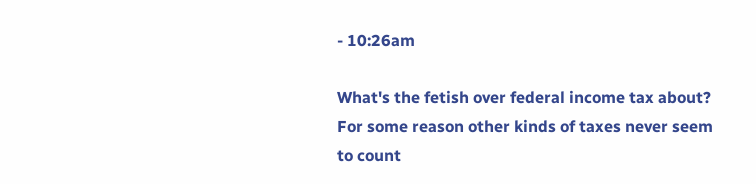- 10:26am

What's the fetish over federal income tax about? For some reason other kinds of taxes never seem to count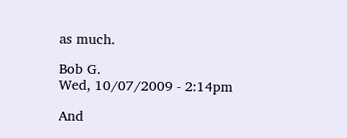as much.

Bob G.
Wed, 10/07/2009 - 2:14pm

And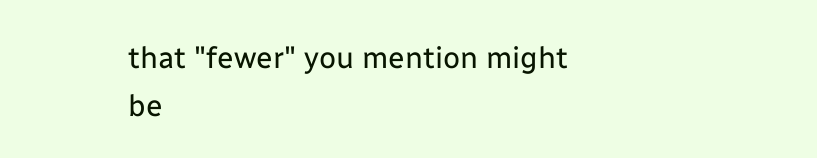that "fewer" you mention might be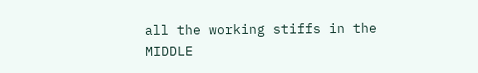all the working stiffs in the MIDDLE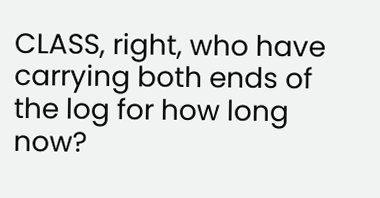CLASS, right, who have carrying both ends of the log for how long now?